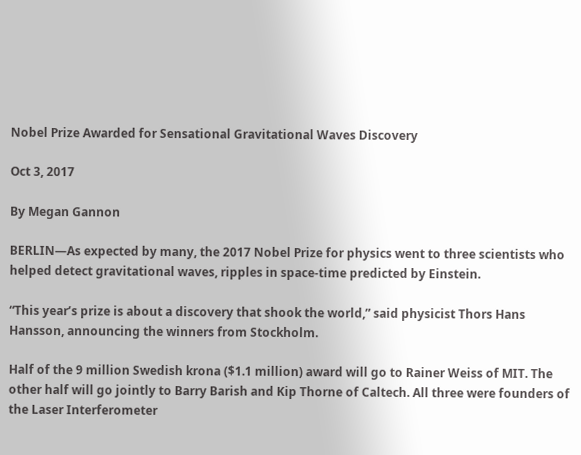Nobel Prize Awarded for Sensational Gravitational Waves Discovery

Oct 3, 2017

By Megan Gannon

BERLIN—As expected by many, the 2017 Nobel Prize for physics went to three scientists who helped detect gravitational waves, ripples in space-time predicted by Einstein.

“This year’s prize is about a discovery that shook the world,” said physicist Thors Hans Hansson, announcing the winners from Stockholm.

Half of the 9 million Swedish krona ($1.1 million) award will go to Rainer Weiss of MIT. The other half will go jointly to Barry Barish and Kip Thorne of Caltech. All three were founders of the Laser Interferometer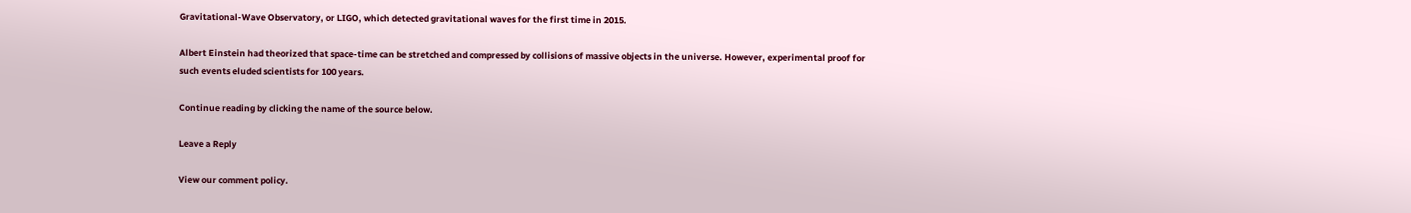Gravitational-Wave Observatory, or LIGO, which detected gravitational waves for the first time in 2015.

Albert Einstein had theorized that space-time can be stretched and compressed by collisions of massive objects in the universe. However, experimental proof for such events eluded scientists for 100 years.

Continue reading by clicking the name of the source below.

Leave a Reply

View our comment policy.